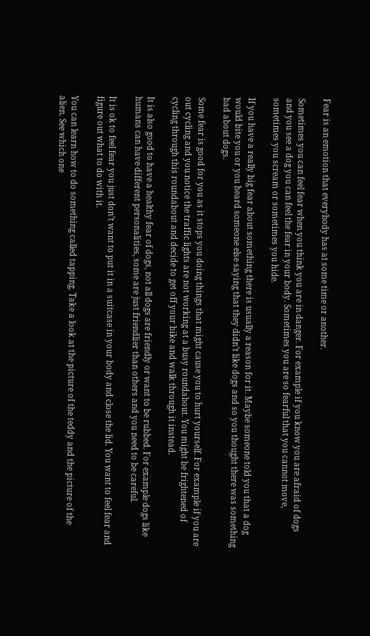Fear is an emotion that everybody has at some time or another.

Sometimes you can feel fear when you think you are in danger. For example if you know you are afraid of dogs and you see a dog you can feel the fear in your body. Sometimes you are so fearful that you cannot move, sometimes you scream or sometimes you hide.

If you have a really big fear about something there is usually a reason for it. Maybe someone told you that a dog would bite you or you heard someone else saying that they didn’t like dogs and so you thought there was something bad about dogs.

Some fear is good for you as it stops you doing things that might cause you to hurt yourself. For example if you are out cycling and you notice the traffic lights are not working at a busy roundabout. You might be frightened of cycling through this roundabout and decide to get off your bike and walk through it instead.

It is also good to have a healthy fear of dogs, not all dogs are friendly or want to be rubbed. For example dogs like humans can have different personalities, some are just friendlier than others and you need to be careful.

It is ok to feel fear you just don’t want to put it in a suitcase in your body and close the lid. You want to feel fear and figure out what to do with it.

You can learn how to do something called tapping. Take a look at the picture of the teddy and the picture of the alien. See which one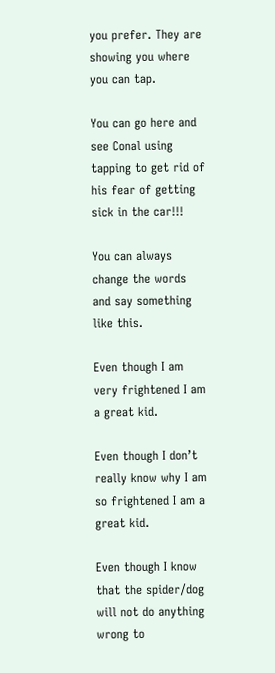you prefer. They are showing you where you can tap.

You can go here and see Conal using tapping to get rid of his fear of getting sick in the car!!!

You can always change the words and say something like this.

Even though I am very frightened I am a great kid.

Even though I don’t really know why I am so frightened I am a great kid.

Even though I know that the spider/dog will not do anything wrong to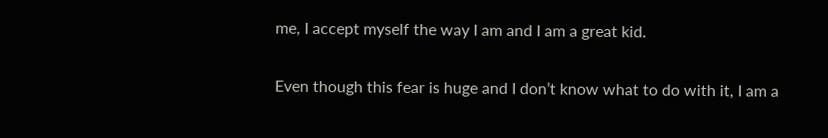me, I accept myself the way I am and I am a great kid.

Even though this fear is huge and I don’t know what to do with it, I am a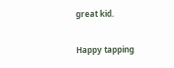great kid.

Happy tapping